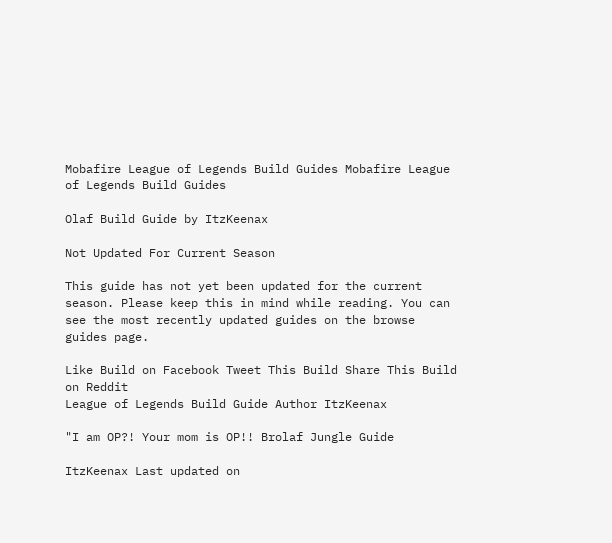Mobafire League of Legends Build Guides Mobafire League of Legends Build Guides

Olaf Build Guide by ItzKeenax

Not Updated For Current Season

This guide has not yet been updated for the current season. Please keep this in mind while reading. You can see the most recently updated guides on the browse guides page.

Like Build on Facebook Tweet This Build Share This Build on Reddit
League of Legends Build Guide Author ItzKeenax

"I am OP?! Your mom is OP!! Brolaf Jungle Guide

ItzKeenax Last updated on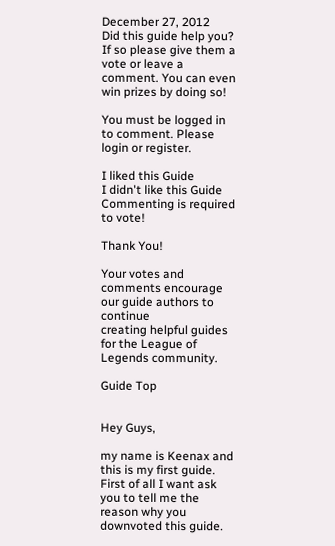December 27, 2012
Did this guide help you? If so please give them a vote or leave a comment. You can even win prizes by doing so!

You must be logged in to comment. Please login or register.

I liked this Guide
I didn't like this Guide
Commenting is required to vote!

Thank You!

Your votes and comments encourage our guide authors to continue
creating helpful guides for the League of Legends community.

Guide Top


Hey Guys,

my name is Keenax and this is my first guide. First of all I want ask you to tell me the reason why you downvoted this guide.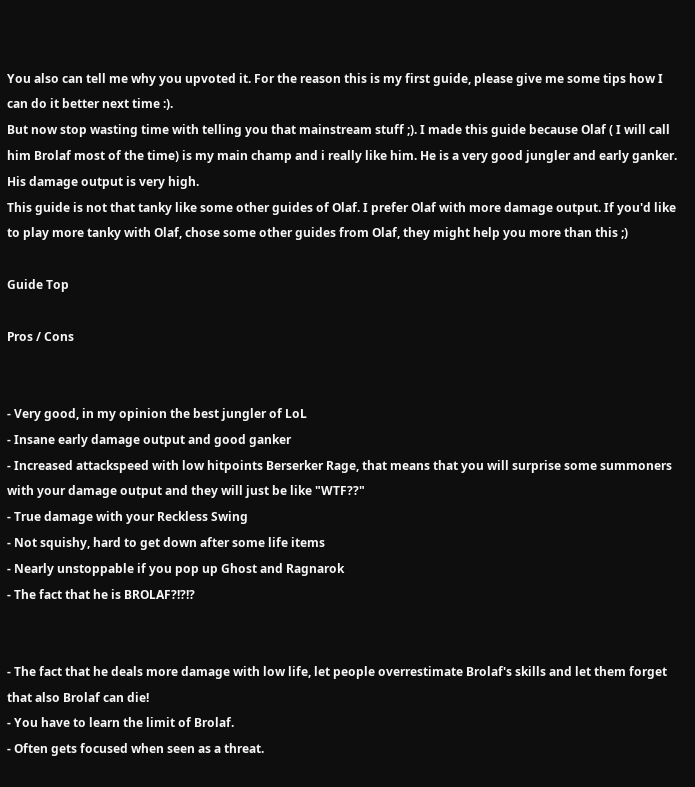You also can tell me why you upvoted it. For the reason this is my first guide, please give me some tips how I can do it better next time :).
But now stop wasting time with telling you that mainstream stuff ;). I made this guide because Olaf ( I will call him Brolaf most of the time) is my main champ and i really like him. He is a very good jungler and early ganker. His damage output is very high.
This guide is not that tanky like some other guides of Olaf. I prefer Olaf with more damage output. If you'd like to play more tanky with Olaf, chose some other guides from Olaf, they might help you more than this ;)

Guide Top

Pros / Cons


- Very good, in my opinion the best jungler of LoL
- Insane early damage output and good ganker
- Increased attackspeed with low hitpoints Berserker Rage, that means that you will surprise some summoners with your damage output and they will just be like "WTF??"
- True damage with your Reckless Swing
- Not squishy, hard to get down after some life items
- Nearly unstoppable if you pop up Ghost and Ragnarok
- The fact that he is BROLAF?!?!?


- The fact that he deals more damage with low life, let people overrestimate Brolaf's skills and let them forget that also Brolaf can die!
- You have to learn the limit of Brolaf.
- Often gets focused when seen as a threat.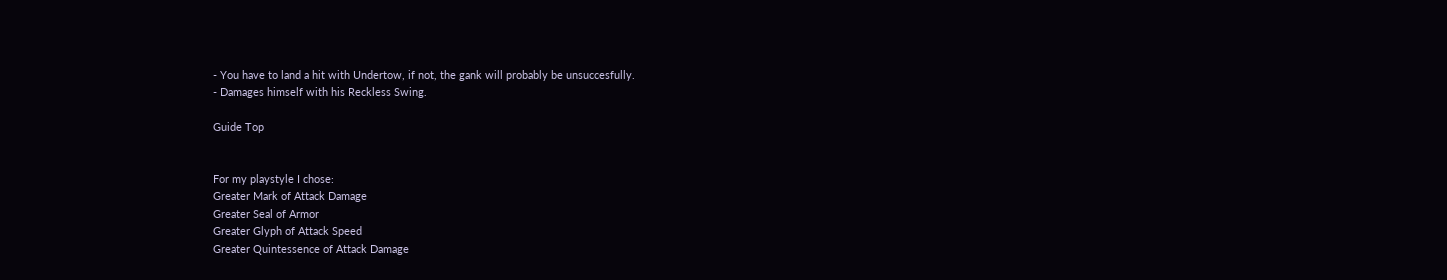- You have to land a hit with Undertow, if not, the gank will probably be unsuccesfully.
- Damages himself with his Reckless Swing.

Guide Top


For my playstyle I chose:
Greater Mark of Attack Damage
Greater Seal of Armor
Greater Glyph of Attack Speed
Greater Quintessence of Attack Damage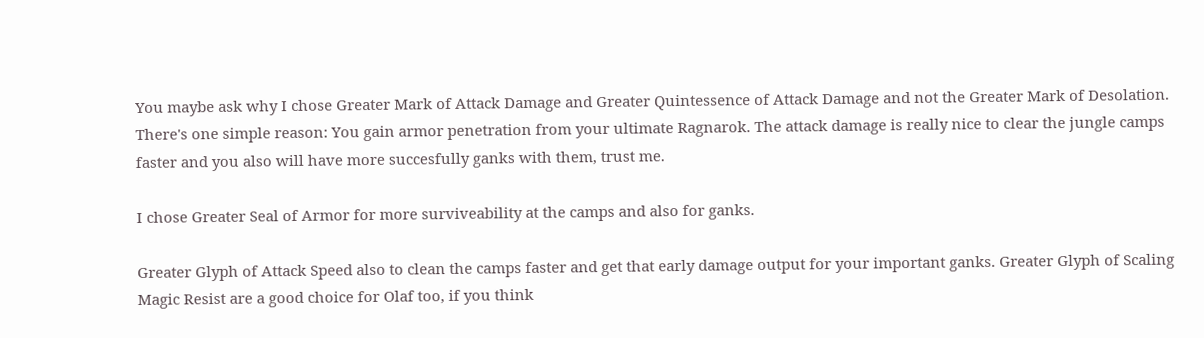You maybe ask why I chose Greater Mark of Attack Damage and Greater Quintessence of Attack Damage and not the Greater Mark of Desolation. There's one simple reason: You gain armor penetration from your ultimate Ragnarok. The attack damage is really nice to clear the jungle camps faster and you also will have more succesfully ganks with them, trust me.

I chose Greater Seal of Armor for more surviveability at the camps and also for ganks.

Greater Glyph of Attack Speed also to clean the camps faster and get that early damage output for your important ganks. Greater Glyph of Scaling Magic Resist are a good choice for Olaf too, if you think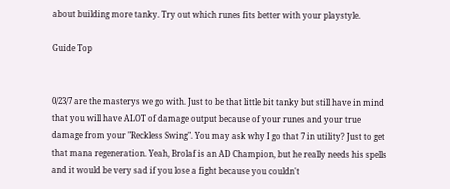about building more tanky. Try out which runes fits better with your playstyle.

Guide Top


0/23/7 are the masterys we go with. Just to be that little bit tanky but still have in mind that you will have ALOT of damage output because of your runes and your true damage from your "Reckless Swing". You may ask why I go that 7 in utility? Just to get that mana regeneration. Yeah, Brolaf is an AD Champion, but he really needs his spells and it would be very sad if you lose a fight because you couldn't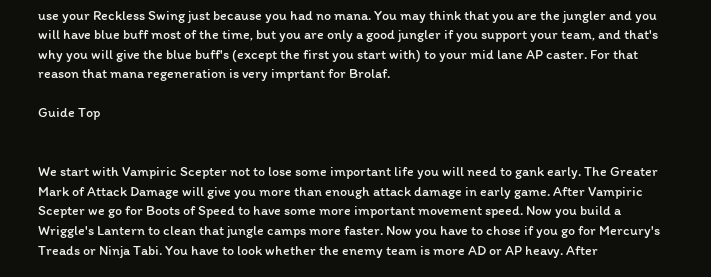use your Reckless Swing just because you had no mana. You may think that you are the jungler and you will have blue buff most of the time, but you are only a good jungler if you support your team, and that's why you will give the blue buff's (except the first you start with) to your mid lane AP caster. For that reason that mana regeneration is very imprtant for Brolaf.

Guide Top


We start with Vampiric Scepter not to lose some important life you will need to gank early. The Greater Mark of Attack Damage will give you more than enough attack damage in early game. After Vampiric Scepter we go for Boots of Speed to have some more important movement speed. Now you build a Wriggle's Lantern to clean that jungle camps more faster. Now you have to chose if you go for Mercury's Treads or Ninja Tabi. You have to look whether the enemy team is more AD or AP heavy. After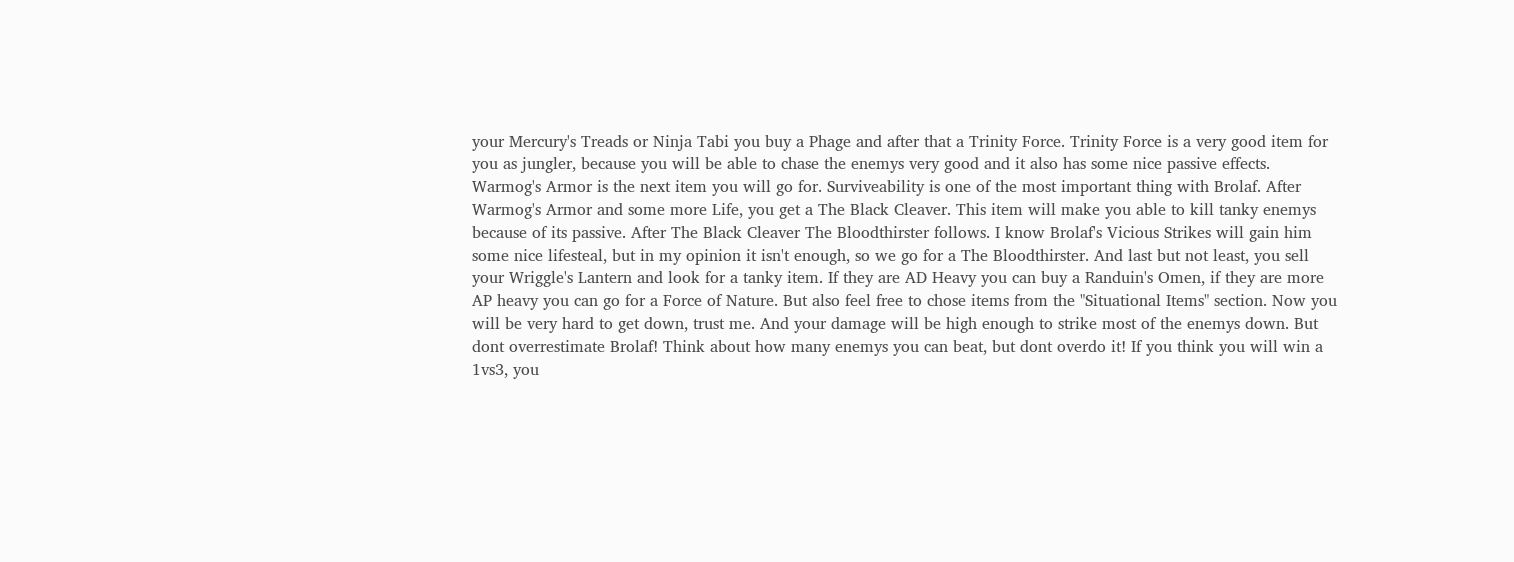your Mercury's Treads or Ninja Tabi you buy a Phage and after that a Trinity Force. Trinity Force is a very good item for you as jungler, because you will be able to chase the enemys very good and it also has some nice passive effects. Warmog's Armor is the next item you will go for. Surviveability is one of the most important thing with Brolaf. After Warmog's Armor and some more Life, you get a The Black Cleaver. This item will make you able to kill tanky enemys because of its passive. After The Black Cleaver The Bloodthirster follows. I know Brolaf's Vicious Strikes will gain him some nice lifesteal, but in my opinion it isn't enough, so we go for a The Bloodthirster. And last but not least, you sell your Wriggle's Lantern and look for a tanky item. If they are AD Heavy you can buy a Randuin's Omen, if they are more AP heavy you can go for a Force of Nature. But also feel free to chose items from the "Situational Items" section. Now you will be very hard to get down, trust me. And your damage will be high enough to strike most of the enemys down. But dont overrestimate Brolaf! Think about how many enemys you can beat, but dont overdo it! If you think you will win a 1vs3, you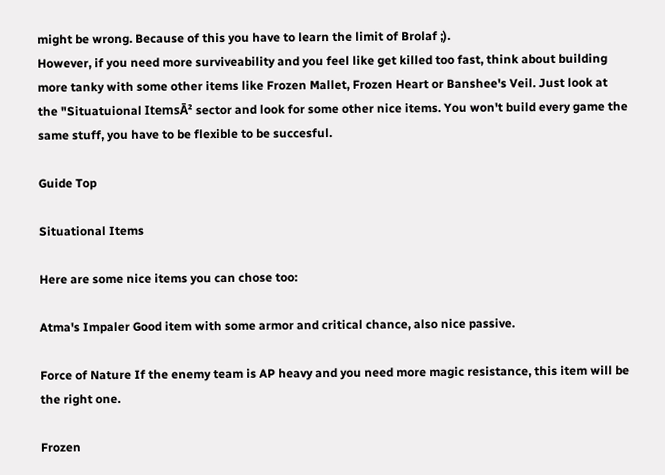might be wrong. Because of this you have to learn the limit of Brolaf ;).
However, if you need more surviveability and you feel like get killed too fast, think about building more tanky with some other items like Frozen Mallet, Frozen Heart or Banshee's Veil. Just look at the "Situatuional ItemsĀ² sector and look for some other nice items. You won't build every game the same stuff, you have to be flexible to be succesful.

Guide Top

Situational Items

Here are some nice items you can chose too:

Atma's Impaler Good item with some armor and critical chance, also nice passive.

Force of Nature If the enemy team is AP heavy and you need more magic resistance, this item will be the right one.

Frozen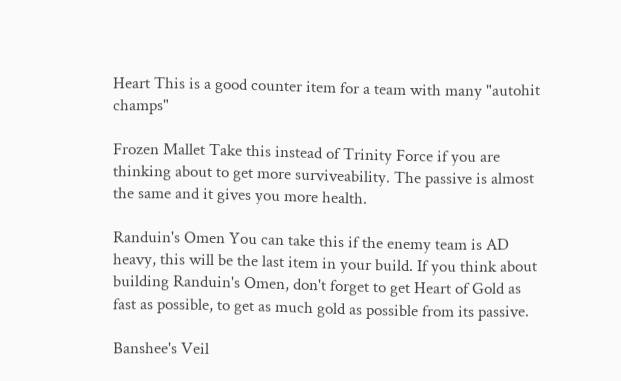Heart This is a good counter item for a team with many "autohit champs"

Frozen Mallet Take this instead of Trinity Force if you are thinking about to get more surviveability. The passive is almost the same and it gives you more health.

Randuin's Omen You can take this if the enemy team is AD heavy, this will be the last item in your build. If you think about building Randuin's Omen, don't forget to get Heart of Gold as fast as possible, to get as much gold as possible from its passive.

Banshee's Veil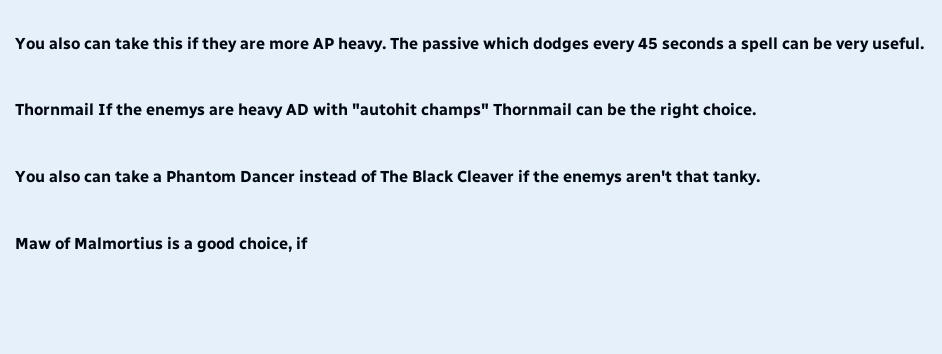You also can take this if they are more AP heavy. The passive which dodges every 45 seconds a spell can be very useful.

Thornmail If the enemys are heavy AD with "autohit champs" Thornmail can be the right choice.

You also can take a Phantom Dancer instead of The Black Cleaver if the enemys aren't that tanky.

Maw of Malmortius is a good choice, if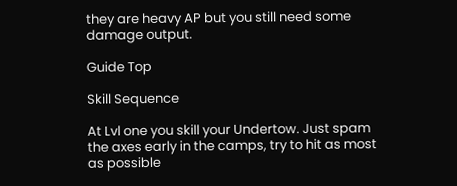they are heavy AP but you still need some damage output.

Guide Top

Skill Sequence

At Lvl one you skill your Undertow. Just spam the axes early in the camps, try to hit as most as possible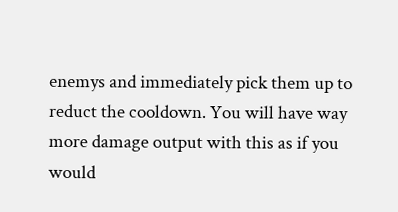enemys and immediately pick them up to reduct the cooldown. You will have way more damage output with this as if you would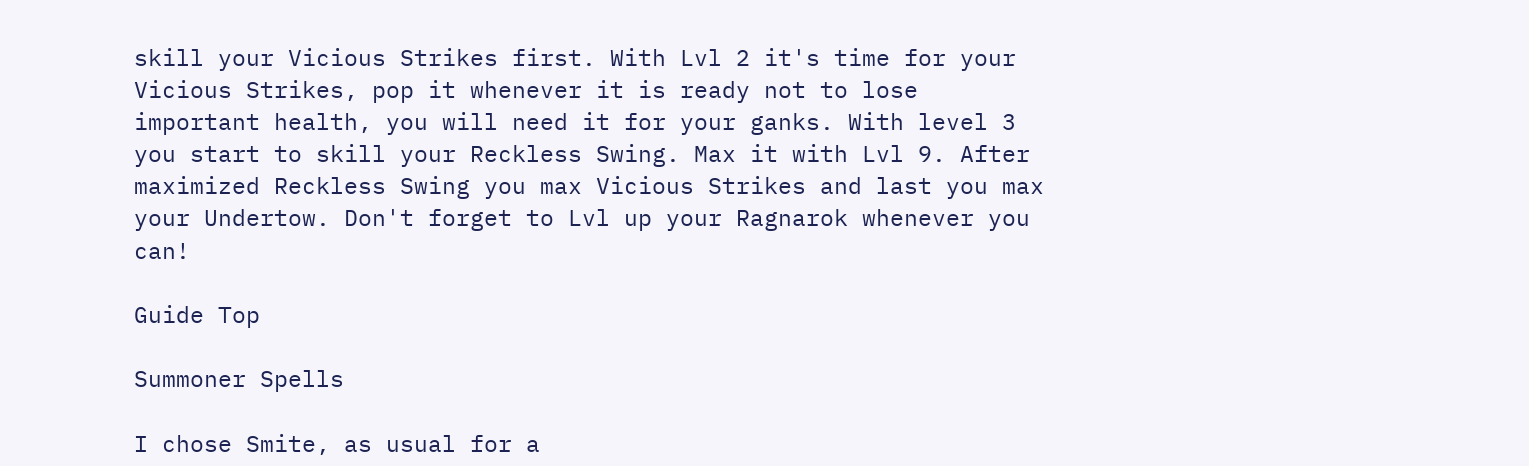skill your Vicious Strikes first. With Lvl 2 it's time for your Vicious Strikes, pop it whenever it is ready not to lose important health, you will need it for your ganks. With level 3 you start to skill your Reckless Swing. Max it with Lvl 9. After maximized Reckless Swing you max Vicious Strikes and last you max your Undertow. Don't forget to Lvl up your Ragnarok whenever you can!

Guide Top

Summoner Spells

I chose Smite, as usual for a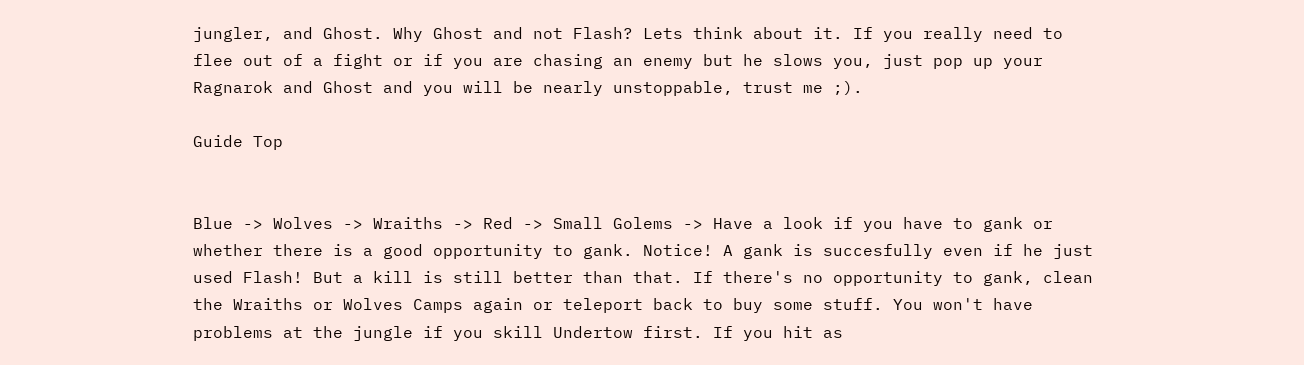jungler, and Ghost. Why Ghost and not Flash? Lets think about it. If you really need to flee out of a fight or if you are chasing an enemy but he slows you, just pop up your Ragnarok and Ghost and you will be nearly unstoppable, trust me ;).

Guide Top


Blue -> Wolves -> Wraiths -> Red -> Small Golems -> Have a look if you have to gank or whether there is a good opportunity to gank. Notice! A gank is succesfully even if he just used Flash! But a kill is still better than that. If there's no opportunity to gank, clean the Wraiths or Wolves Camps again or teleport back to buy some stuff. You won't have problems at the jungle if you skill Undertow first. If you hit as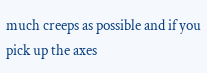much creeps as possible and if you pick up the axes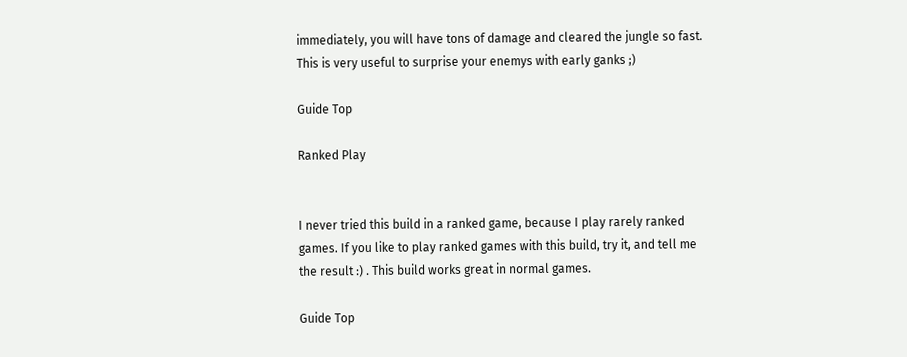immediately, you will have tons of damage and cleared the jungle so fast. This is very useful to surprise your enemys with early ganks ;)

Guide Top

Ranked Play


I never tried this build in a ranked game, because I play rarely ranked games. If you like to play ranked games with this build, try it, and tell me the result :) . This build works great in normal games.

Guide Top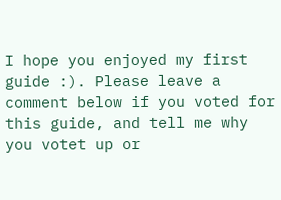I hope you enjoyed my first guide :). Please leave a comment below if you voted for this guide, and tell me why you votet up or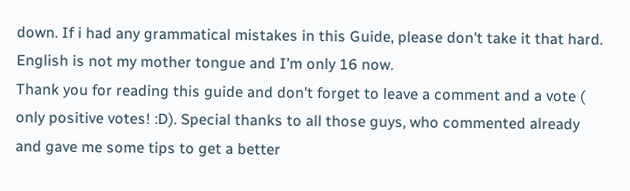down. If i had any grammatical mistakes in this Guide, please don't take it that hard. English is not my mother tongue and I'm only 16 now.
Thank you for reading this guide and don't forget to leave a comment and a vote ( only positive votes! :D). Special thanks to all those guys, who commented already and gave me some tips to get a better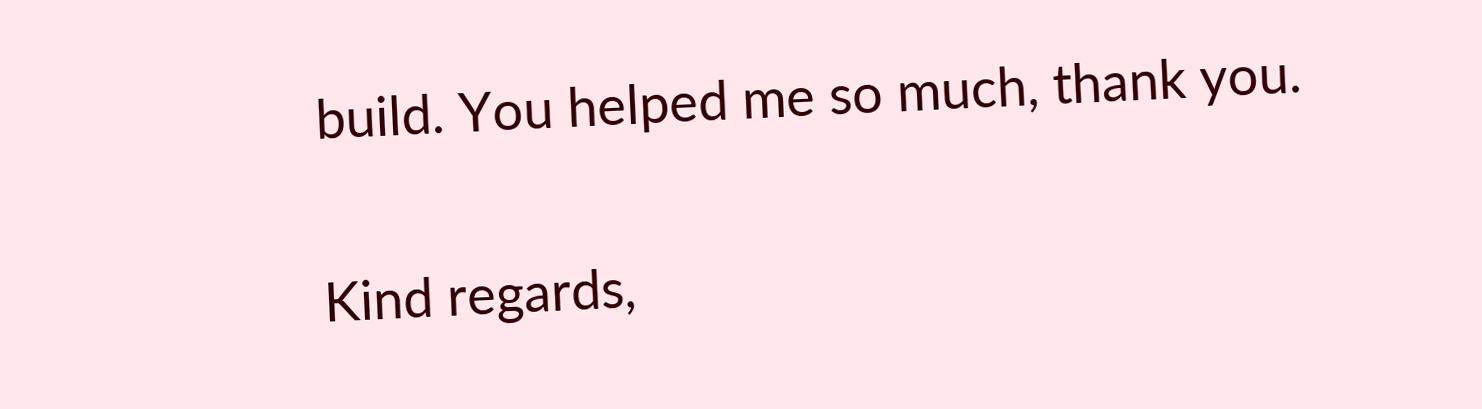build. You helped me so much, thank you.

Kind regards,